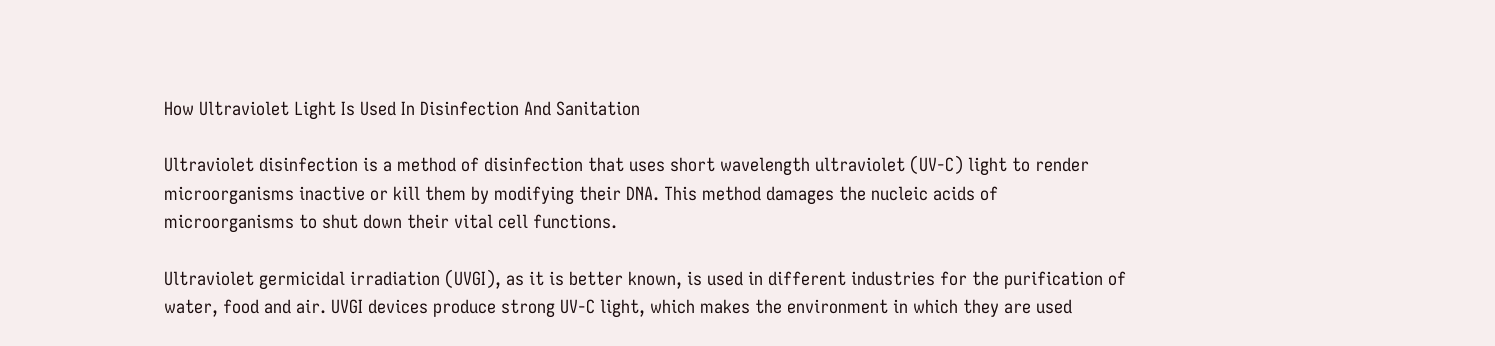How Ultraviolet Light Is Used In Disinfection And Sanitation

Ultraviolet disinfection is a method of disinfection that uses short wavelength ultraviolet (UV-C) light to render microorganisms inactive or kill them by modifying their DNA. This method damages the nucleic acids of microorganisms to shut down their vital cell functions.

Ultraviolet germicidal irradiation (UVGI), as it is better known, is used in different industries for the purification of water, food and air. UVGI devices produce strong UV-C light, which makes the environment in which they are used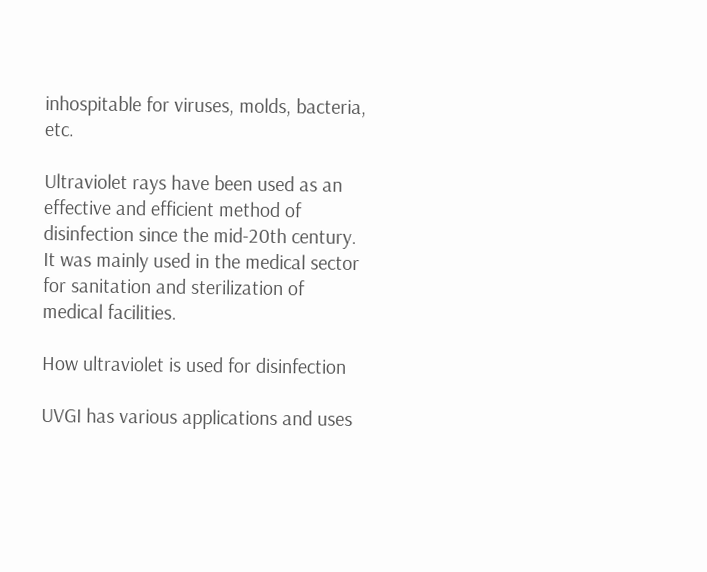inhospitable for viruses, molds, bacteria, etc.

Ultraviolet rays have been used as an effective and efficient method of disinfection since the mid-20th century. It was mainly used in the medical sector for sanitation and sterilization of medical facilities.

How ultraviolet is used for disinfection

UVGI has various applications and uses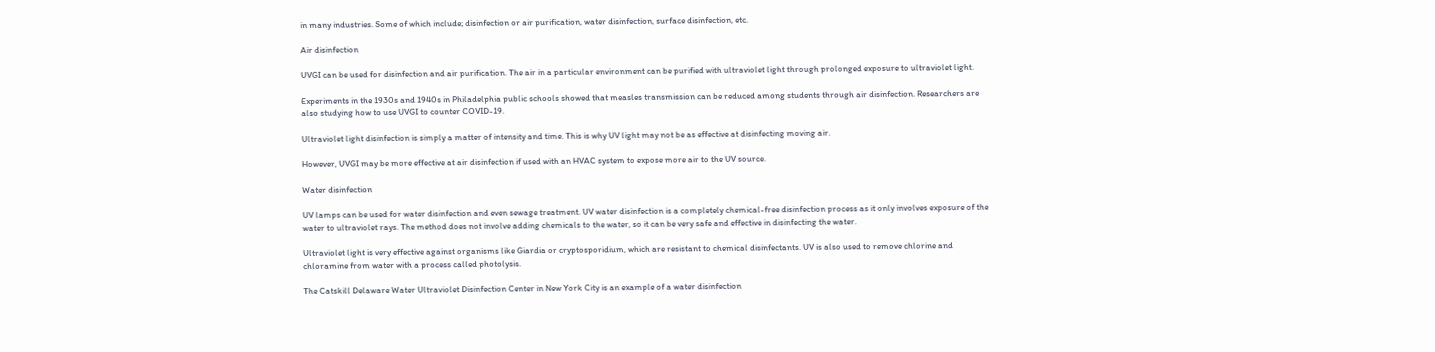in many industries. Some of which include; disinfection or air purification, water disinfection, surface disinfection, etc.

Air disinfection

UVGI can be used for disinfection and air purification. The air in a particular environment can be purified with ultraviolet light through prolonged exposure to ultraviolet light.

Experiments in the 1930s and 1940s in Philadelphia public schools showed that measles transmission can be reduced among students through air disinfection. Researchers are also studying how to use UVGI to counter COVID-19.

Ultraviolet light disinfection is simply a matter of intensity and time. This is why UV light may not be as effective at disinfecting moving air.

However, UVGI may be more effective at air disinfection if used with an HVAC system to expose more air to the UV source.

Water disinfection

UV lamps can be used for water disinfection and even sewage treatment. UV water disinfection is a completely chemical-free disinfection process as it only involves exposure of the water to ultraviolet rays. The method does not involve adding chemicals to the water, so it can be very safe and effective in disinfecting the water.

Ultraviolet light is very effective against organisms like Giardia or cryptosporidium, which are resistant to chemical disinfectants. UV is also used to remove chlorine and chloramine from water with a process called photolysis.

The Catskill Delaware Water Ultraviolet Disinfection Center in New York City is an example of a water disinfection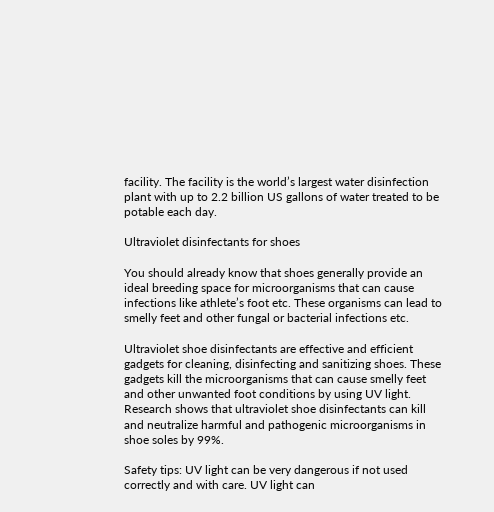facility. The facility is the world’s largest water disinfection plant with up to 2.2 billion US gallons of water treated to be potable each day.

Ultraviolet disinfectants for shoes

You should already know that shoes generally provide an ideal breeding space for microorganisms that can cause infections like athlete’s foot etc. These organisms can lead to smelly feet and other fungal or bacterial infections etc.

Ultraviolet shoe disinfectants are effective and efficient gadgets for cleaning, disinfecting and sanitizing shoes. These gadgets kill the microorganisms that can cause smelly feet and other unwanted foot conditions by using UV light. Research shows that ultraviolet shoe disinfectants can kill and neutralize harmful and pathogenic microorganisms in shoe soles by 99%.

Safety tips: UV light can be very dangerous if not used correctly and with care. UV light can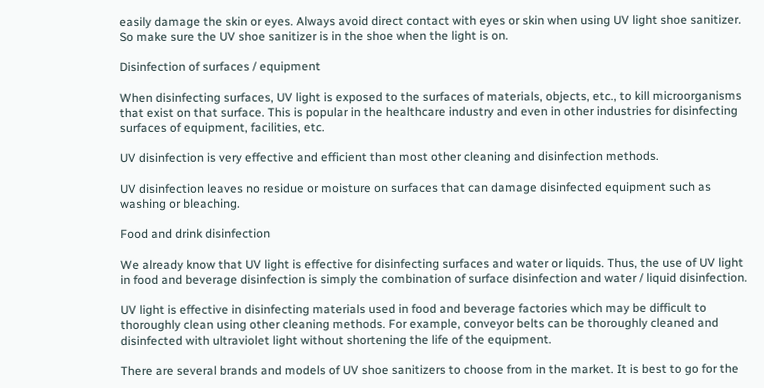easily damage the skin or eyes. Always avoid direct contact with eyes or skin when using UV light shoe sanitizer. So make sure the UV shoe sanitizer is in the shoe when the light is on.

Disinfection of surfaces / equipment

When disinfecting surfaces, UV light is exposed to the surfaces of materials, objects, etc., to kill microorganisms that exist on that surface. This is popular in the healthcare industry and even in other industries for disinfecting surfaces of equipment, facilities, etc.

UV disinfection is very effective and efficient than most other cleaning and disinfection methods.

UV disinfection leaves no residue or moisture on surfaces that can damage disinfected equipment such as washing or bleaching.

Food and drink disinfection

We already know that UV light is effective for disinfecting surfaces and water or liquids. Thus, the use of UV light in food and beverage disinfection is simply the combination of surface disinfection and water / liquid disinfection.

UV light is effective in disinfecting materials used in food and beverage factories which may be difficult to thoroughly clean using other cleaning methods. For example, conveyor belts can be thoroughly cleaned and disinfected with ultraviolet light without shortening the life of the equipment.

There are several brands and models of UV shoe sanitizers to choose from in the market. It is best to go for the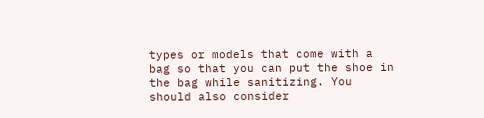types or models that come with a bag so that you can put the shoe in the bag while sanitizing. You should also consider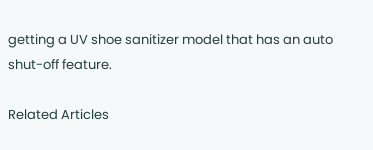getting a UV shoe sanitizer model that has an auto shut-off feature.

Related Articles